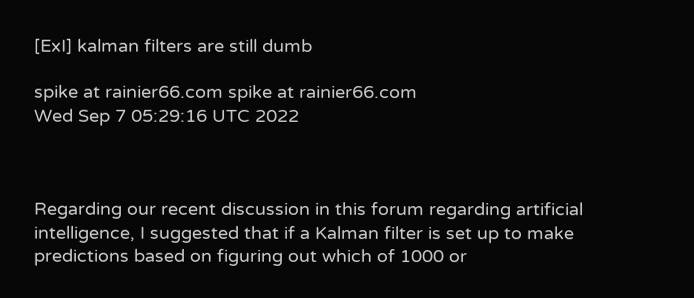[ExI] kalman filters are still dumb

spike at rainier66.com spike at rainier66.com
Wed Sep 7 05:29:16 UTC 2022



Regarding our recent discussion in this forum regarding artificial
intelligence, I suggested that if a Kalman filter is set up to make
predictions based on figuring out which of 1000 or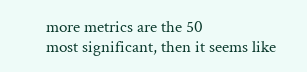more metrics are the 50
most significant, then it seems like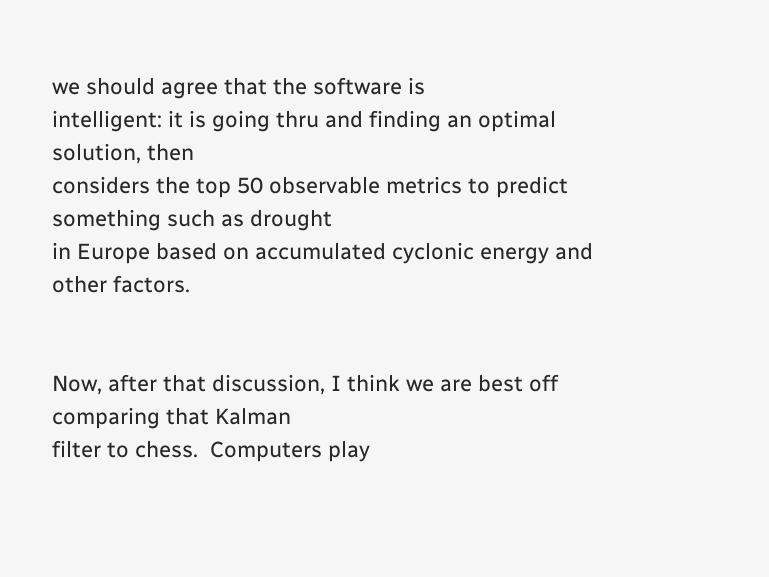we should agree that the software is
intelligent: it is going thru and finding an optimal solution, then
considers the top 50 observable metrics to predict something such as drought
in Europe based on accumulated cyclonic energy and other factors.


Now, after that discussion, I think we are best off comparing that Kalman
filter to chess.  Computers play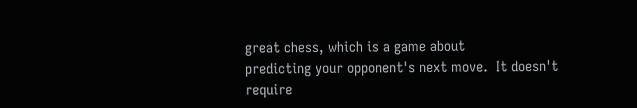great chess, which is a game about
predicting your opponent's next move.  It doesn't require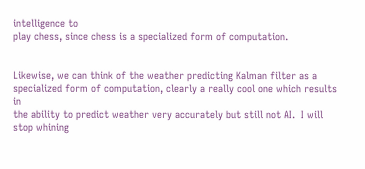intelligence to
play chess, since chess is a specialized form of computation.


Likewise, we can think of the weather predicting Kalman filter as a
specialized form of computation, clearly a really cool one which results in
the ability to predict weather very accurately but still not AI.  I will
stop whining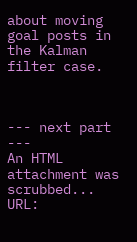about moving goal posts in the Kalman filter case.



--- next part ---
An HTML attachment was scrubbed...
URL: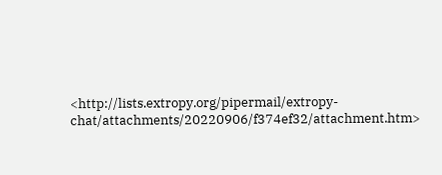<http://lists.extropy.org/pipermail/extropy-chat/attachments/20220906/f374ef32/attachment.htm>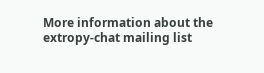More information about the extropy-chat mailing list